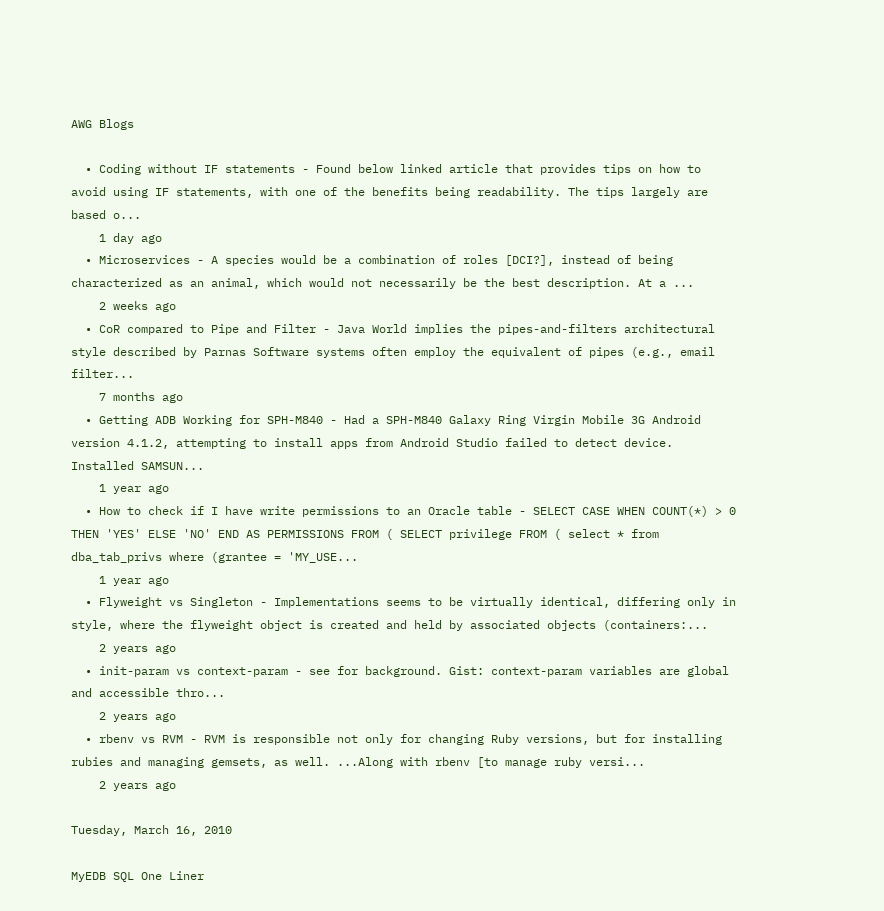AWG Blogs

  • Coding without IF statements - Found below linked article that provides tips on how to avoid using IF statements, with one of the benefits being readability. The tips largely are based o...
    1 day ago
  • Microservices - A species would be a combination of roles [DCI?], instead of being characterized as an animal, which would not necessarily be the best description. At a ...
    2 weeks ago
  • CoR compared to Pipe and Filter - Java World implies the pipes-and-filters architectural style described by Parnas Software systems often employ the equivalent of pipes (e.g., email filter...
    7 months ago
  • Getting ADB Working for SPH-M840 - Had a SPH-M840 Galaxy Ring Virgin Mobile 3G Android version 4.1.2, attempting to install apps from Android Studio failed to detect device. Installed SAMSUN...
    1 year ago
  • How to check if I have write permissions to an Oracle table - SELECT CASE WHEN COUNT(*) > 0 THEN 'YES' ELSE 'NO' END AS PERMISSIONS FROM ( SELECT privilege FROM ( select * from dba_tab_privs where (grantee = 'MY_USE...
    1 year ago
  • Flyweight vs Singleton - Implementations seems to be virtually identical, differing only in style, where the flyweight object is created and held by associated objects (containers:...
    2 years ago
  • init-param vs context-param - see for background. Gist: context-param variables are global and accessible thro...
    2 years ago
  • rbenv vs RVM - RVM is responsible not only for changing Ruby versions, but for installing rubies and managing gemsets, as well. ...Along with rbenv [to manage ruby versi...
    2 years ago

Tuesday, March 16, 2010

MyEDB SQL One Liner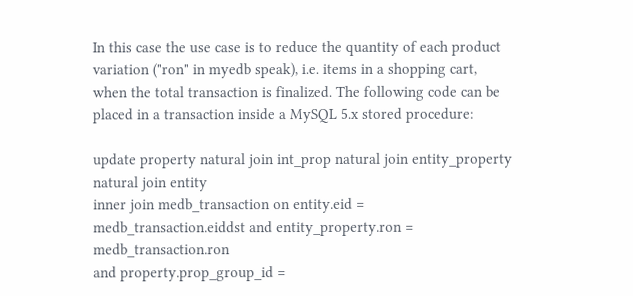In this case the use case is to reduce the quantity of each product variation ("ron" in myedb speak), i.e. items in a shopping cart, when the total transaction is finalized. The following code can be placed in a transaction inside a MySQL 5.x stored procedure:

update property natural join int_prop natural join entity_property natural join entity
inner join medb_transaction on entity.eid = medb_transaction.eiddst and entity_property.ron = medb_transaction.ron
and property.prop_group_id =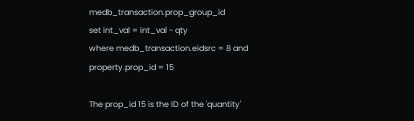medb_transaction.prop_group_id
set int_val = int_val - qty
where medb_transaction.eidsrc = 8 and property.prop_id = 15

The prop_id 15 is the ID of the 'quantity'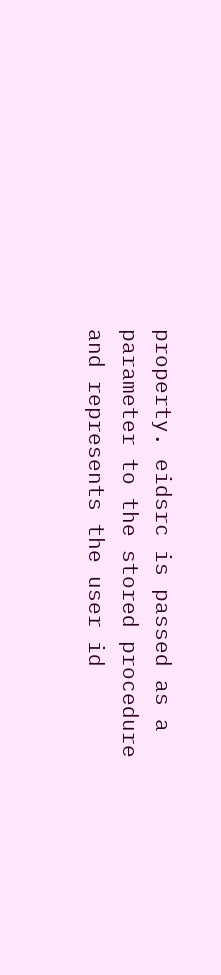property. eidsrc is passed as a parameter to the stored procedure and represents the user id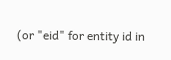(or "eid" for entity id in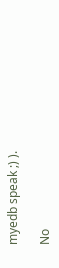myedb speak ;) ).

No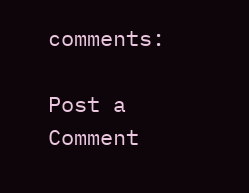comments:

Post a Comment